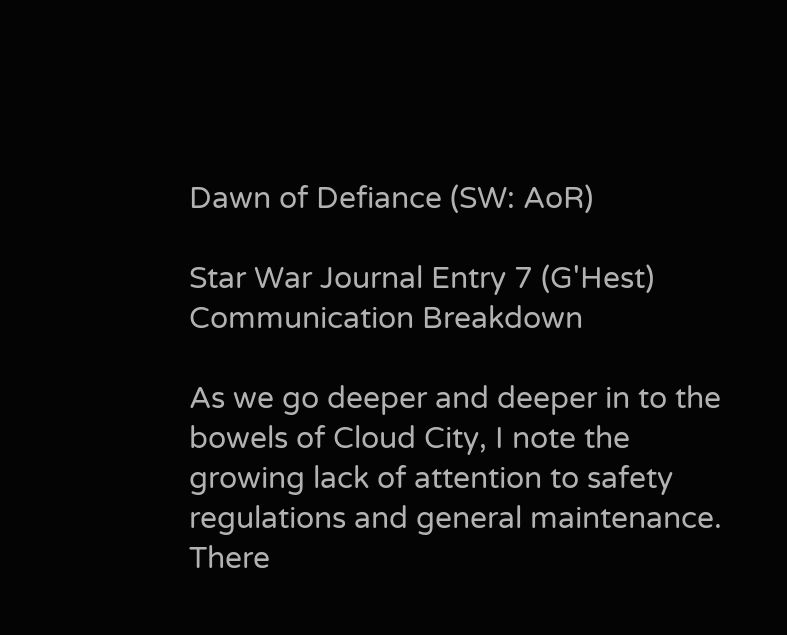Dawn of Defiance (SW: AoR)

Star War Journal Entry 7 (G'Hest)
Communication Breakdown

As we go deeper and deeper in to the bowels of Cloud City, I note the growing lack of attention to safety regulations and general maintenance. There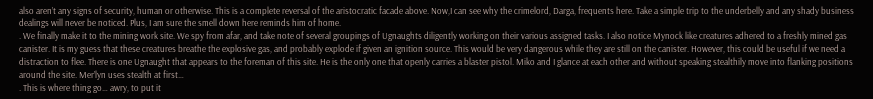also aren’t any signs of security, human or otherwise. This is a complete reversal of the aristocratic facade above. Now,I can see why the crimelord, Darga, frequents here. Take a simple trip to the underbelly and any shady business dealings will never be noticed. Plus, I am sure the smell down here reminds him of home.
. We finally make it to the mining work site. We spy from afar, and take note of several groupings of Ugnaughts diligently working on their various assigned tasks. I also notice Mynock like creatures adhered to a freshly mined gas canister. It is my guess that these creatures breathe the explosive gas, and probably explode if given an ignition source. This would be very dangerous while they are still on the canister. However, this could be useful if we need a distraction to flee. There is one Ugnaught that appears to the foreman of this site. He is the only one that openly carries a blaster pistol. Miko and I glance at each other and without speaking stealthily move into flanking positions around the site. Mer’lyn uses stealth at first…
. This is where thing go… awry, to put it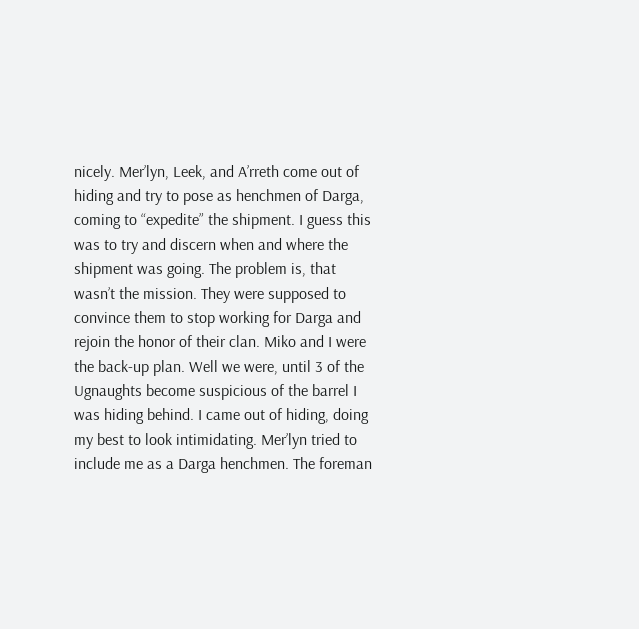nicely. Mer’lyn, Leek, and A’rreth come out of hiding and try to pose as henchmen of Darga, coming to “expedite” the shipment. I guess this was to try and discern when and where the shipment was going. The problem is, that wasn’t the mission. They were supposed to convince them to stop working for Darga and rejoin the honor of their clan. Miko and I were the back-up plan. Well we were, until 3 of the Ugnaughts become suspicious of the barrel I was hiding behind. I came out of hiding, doing my best to look intimidating. Mer’lyn tried to include me as a Darga henchmen. The foreman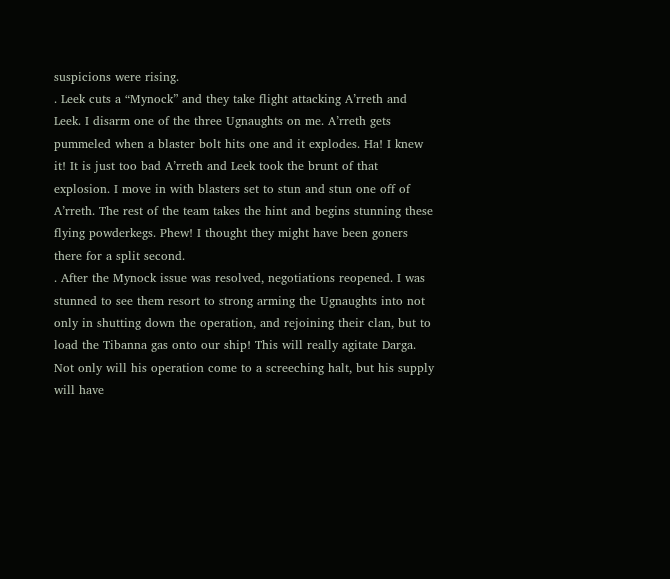suspicions were rising.
. Leek cuts a “Mynock” and they take flight attacking A’rreth and Leek. I disarm one of the three Ugnaughts on me. A’rreth gets pummeled when a blaster bolt hits one and it explodes. Ha! I knew it! It is just too bad A’rreth and Leek took the brunt of that explosion. I move in with blasters set to stun and stun one off of A’rreth. The rest of the team takes the hint and begins stunning these flying powderkegs. Phew! I thought they might have been goners there for a split second.
. After the Mynock issue was resolved, negotiations reopened. I was stunned to see them resort to strong arming the Ugnaughts into not only in shutting down the operation, and rejoining their clan, but to load the Tibanna gas onto our ship! This will really agitate Darga. Not only will his operation come to a screeching halt, but his supply will have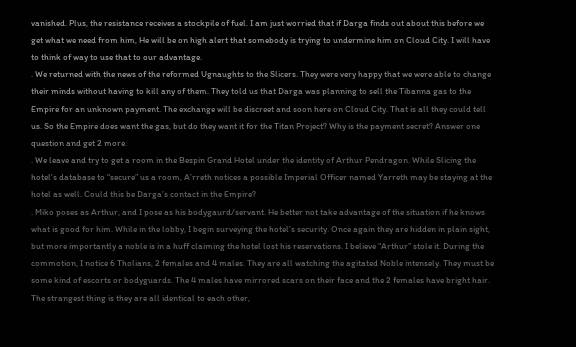vanished. Plus, the resistance receives a stockpile of fuel. I am just worried that if Darga finds out about this before we get what we need from him, He will be on high alert that somebody is trying to undermine him on Cloud City. I will have to think of way to use that to our advantage.
. We returned with the news of the reformed Ugnaughts to the Slicers. They were very happy that we were able to change their minds without having to kill any of them. They told us that Darga was planning to sell the Tibanna gas to the Empire for an unknown payment. The exchange will be discreet and soon here on Cloud City. That is all they could tell us. So the Empire does want the gas, but do they want it for the Titan Project? Why is the payment secret? Answer one question and get 2 more.
. We leave and try to get a room in the Bespin Grand Hotel under the identity of Arthur Pendragon. While Slicing the hotel’s database to “secure” us a room, A’rreth notices a possible Imperial Officer named Yarreth may be staying at the hotel as well. Could this be Darga’s contact in the Empire?
. Miko poses as Arthur, and I pose as his bodygaurd/servant. He better not take advantage of the situation if he knows what is good for him. While in the lobby, I begin surveying the hotel’s security. Once again they are hidden in plain sight, but more importantly a noble is in a huff claiming the hotel lost his reservations. I believe “Arthur” stole it. During the commotion, I notice 6 Tholians, 2 females and 4 males. They are all watching the agitated Noble intensely. They must be some kind of escorts or bodyguards. The 4 males have mirrored scars on their face and the 2 females have bright hair. The strangest thing is they are all identical to each other,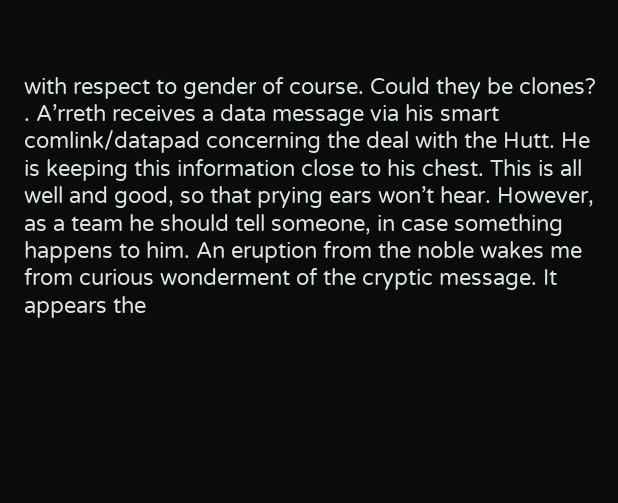with respect to gender of course. Could they be clones?
. A’rreth receives a data message via his smart comlink/datapad concerning the deal with the Hutt. He is keeping this information close to his chest. This is all well and good, so that prying ears won’t hear. However, as a team he should tell someone, in case something happens to him. An eruption from the noble wakes me from curious wonderment of the cryptic message. It appears the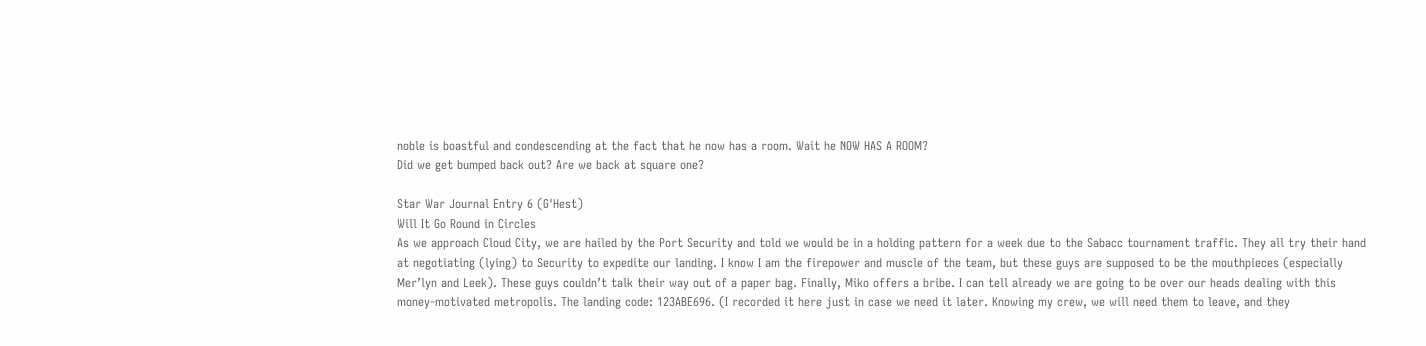noble is boastful and condescending at the fact that he now has a room. Wait he NOW HAS A ROOM?
Did we get bumped back out? Are we back at square one?

Star War Journal Entry 6 (G'Hest)
Will It Go Round in Circles
As we approach Cloud City, we are hailed by the Port Security and told we would be in a holding pattern for a week due to the Sabacc tournament traffic. They all try their hand at negotiating (lying) to Security to expedite our landing. I know I am the firepower and muscle of the team, but these guys are supposed to be the mouthpieces (especially Mer’lyn and Leek). These guys couldn’t talk their way out of a paper bag. Finally, Miko offers a bribe. I can tell already we are going to be over our heads dealing with this money-motivated metropolis. The landing code: 123ABE696. (I recorded it here just in case we need it later. Knowing my crew, we will need them to leave, and they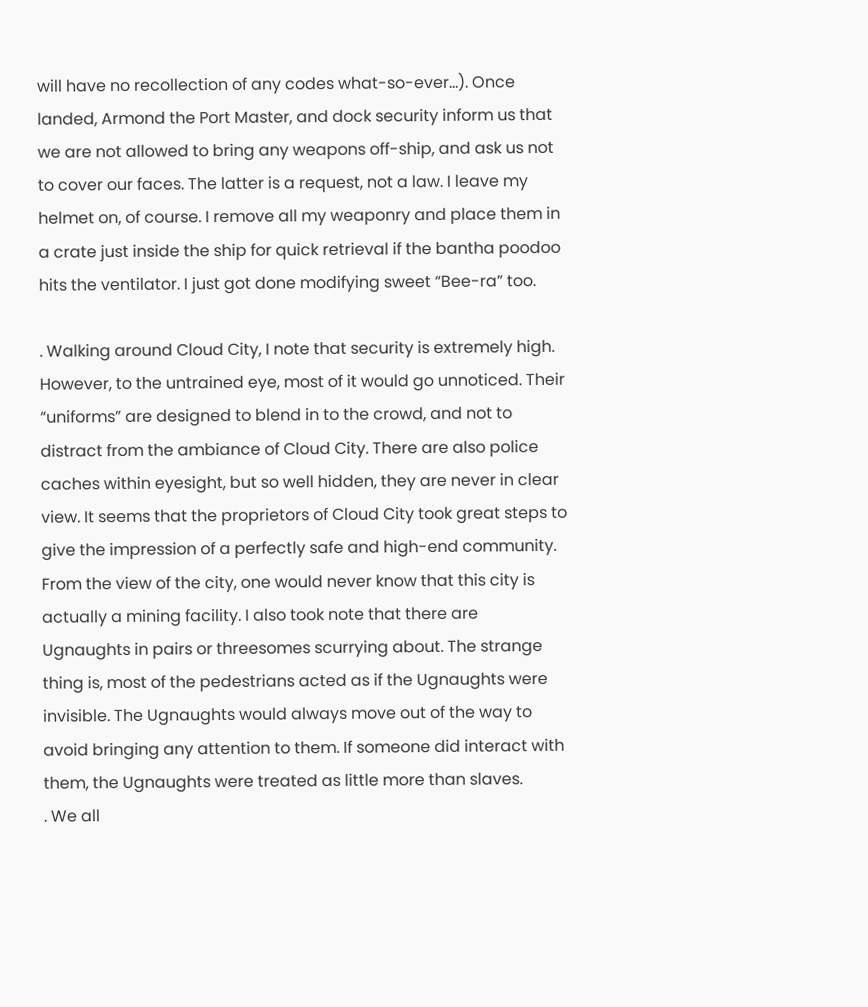will have no recollection of any codes what-so-ever…). Once landed, Armond the Port Master, and dock security inform us that we are not allowed to bring any weapons off-ship, and ask us not to cover our faces. The latter is a request, not a law. I leave my helmet on, of course. I remove all my weaponry and place them in a crate just inside the ship for quick retrieval if the bantha poodoo hits the ventilator. I just got done modifying sweet “Bee-ra” too.

. Walking around Cloud City, I note that security is extremely high. However, to the untrained eye, most of it would go unnoticed. Their “uniforms” are designed to blend in to the crowd, and not to distract from the ambiance of Cloud City. There are also police caches within eyesight, but so well hidden, they are never in clear view. It seems that the proprietors of Cloud City took great steps to give the impression of a perfectly safe and high-end community. From the view of the city, one would never know that this city is actually a mining facility. I also took note that there are Ugnaughts in pairs or threesomes scurrying about. The strange thing is, most of the pedestrians acted as if the Ugnaughts were invisible. The Ugnaughts would always move out of the way to avoid bringing any attention to them. If someone did interact with them, the Ugnaughts were treated as little more than slaves.
. We all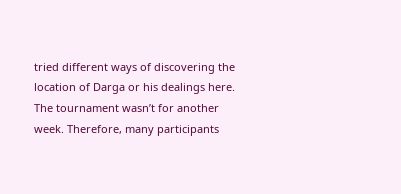tried different ways of discovering the location of Darga or his dealings here. The tournament wasn’t for another week. Therefore, many participants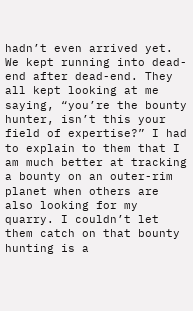hadn’t even arrived yet. We kept running into dead-end after dead-end. They all kept looking at me saying, “you’re the bounty hunter, isn’t this your field of expertise?” I had to explain to them that I am much better at tracking a bounty on an outer-rim planet when others are also looking for my quarry. I couldn’t let them catch on that bounty hunting is a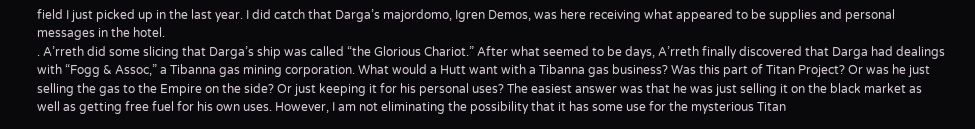field I just picked up in the last year. I did catch that Darga’s majordomo, Igren Demos, was here receiving what appeared to be supplies and personal messages in the hotel.
. A’rreth did some slicing that Darga’s ship was called “the Glorious Chariot.” After what seemed to be days, A’rreth finally discovered that Darga had dealings with “Fogg & Assoc,” a Tibanna gas mining corporation. What would a Hutt want with a Tibanna gas business? Was this part of Titan Project? Or was he just selling the gas to the Empire on the side? Or just keeping it for his personal uses? The easiest answer was that he was just selling it on the black market as well as getting free fuel for his own uses. However, I am not eliminating the possibility that it has some use for the mysterious Titan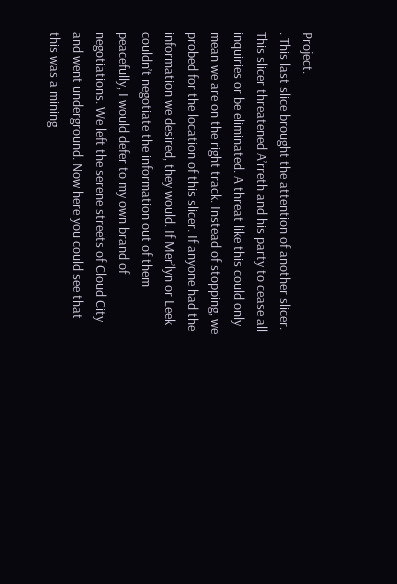Project.
. This last slice brought the attention of another slicer. This slicer threatened A’rreth and his party to cease all inquiries or be eliminated. A threat like this could only mean we are on the right track. Instead of stopping, we probed for the location of this slicer. If anyone had the information we desired, they would. If Mer’lyn or Leek couldn’t negotiate the information out of them peacefully, I would defer to my own brand of negotiations. We left the serene streets of Cloud City and went underground. Now here you could see that this was a mining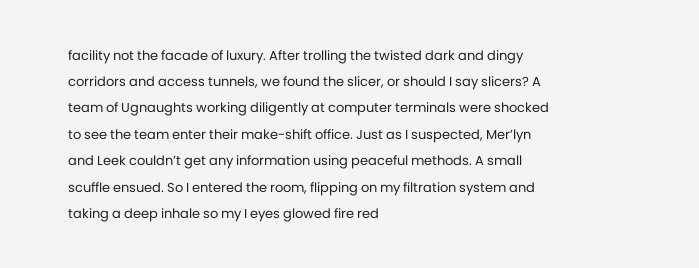facility not the facade of luxury. After trolling the twisted dark and dingy corridors and access tunnels, we found the slicer, or should I say slicers? A team of Ugnaughts working diligently at computer terminals were shocked to see the team enter their make-shift office. Just as I suspected, Mer’lyn and Leek couldn’t get any information using peaceful methods. A small scuffle ensued. So I entered the room, flipping on my filtration system and taking a deep inhale so my I eyes glowed fire red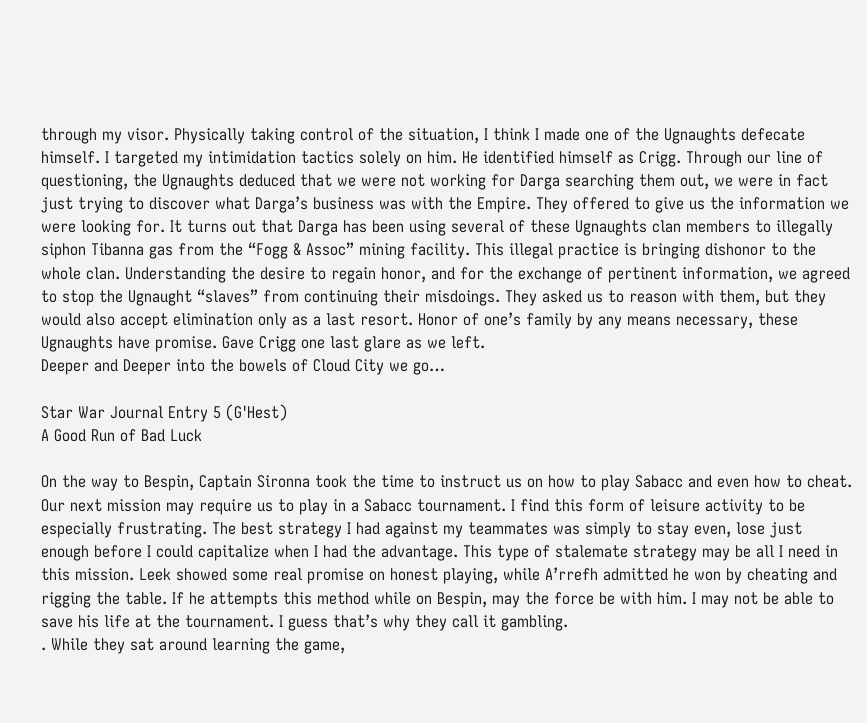through my visor. Physically taking control of the situation, I think I made one of the Ugnaughts defecate himself. I targeted my intimidation tactics solely on him. He identified himself as Crigg. Through our line of questioning, the Ugnaughts deduced that we were not working for Darga searching them out, we were in fact just trying to discover what Darga’s business was with the Empire. They offered to give us the information we were looking for. It turns out that Darga has been using several of these Ugnaughts clan members to illegally siphon Tibanna gas from the “Fogg & Assoc” mining facility. This illegal practice is bringing dishonor to the whole clan. Understanding the desire to regain honor, and for the exchange of pertinent information, we agreed to stop the Ugnaught “slaves” from continuing their misdoings. They asked us to reason with them, but they would also accept elimination only as a last resort. Honor of one’s family by any means necessary, these Ugnaughts have promise. Gave Crigg one last glare as we left.
Deeper and Deeper into the bowels of Cloud City we go…

Star War Journal Entry 5 (G'Hest)
A Good Run of Bad Luck

On the way to Bespin, Captain Sironna took the time to instruct us on how to play Sabacc and even how to cheat. Our next mission may require us to play in a Sabacc tournament. I find this form of leisure activity to be especially frustrating. The best strategy I had against my teammates was simply to stay even, lose just enough before I could capitalize when I had the advantage. This type of stalemate strategy may be all I need in this mission. Leek showed some real promise on honest playing, while A’rrefh admitted he won by cheating and rigging the table. If he attempts this method while on Bespin, may the force be with him. I may not be able to save his life at the tournament. I guess that’s why they call it gambling.
. While they sat around learning the game,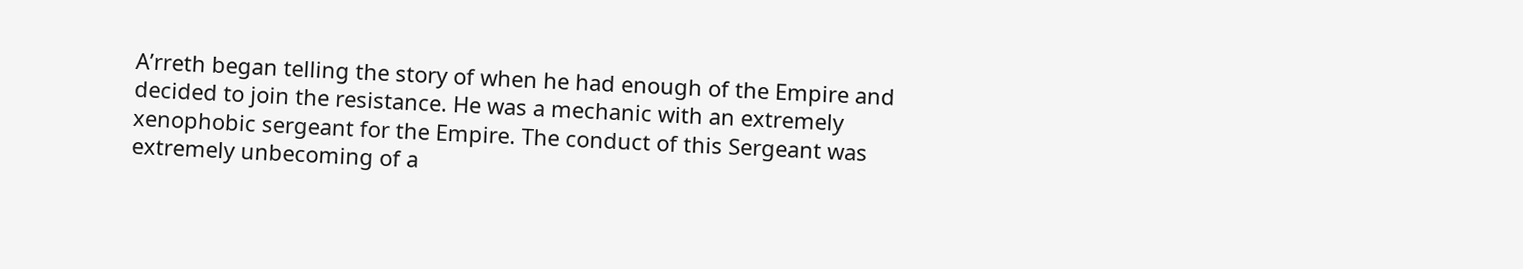A’rreth began telling the story of when he had enough of the Empire and decided to join the resistance. He was a mechanic with an extremely xenophobic sergeant for the Empire. The conduct of this Sergeant was extremely unbecoming of a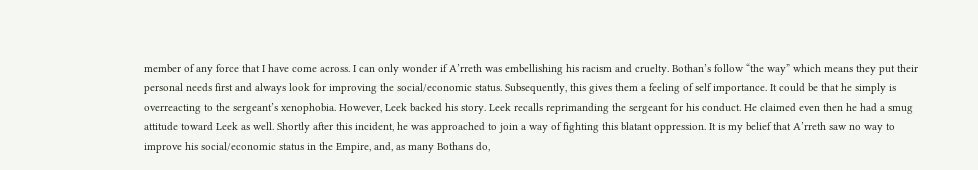member of any force that I have come across. I can only wonder if A’rreth was embellishing his racism and cruelty. Bothan’s follow “the way” which means they put their personal needs first and always look for improving the social/economic status. Subsequently, this gives them a feeling of self importance. It could be that he simply is overreacting to the sergeant’s xenophobia. However, Leek backed his story. Leek recalls reprimanding the sergeant for his conduct. He claimed even then he had a smug attitude toward Leek as well. Shortly after this incident, he was approached to join a way of fighting this blatant oppression. It is my belief that A’rreth saw no way to improve his social/economic status in the Empire, and, as many Bothans do,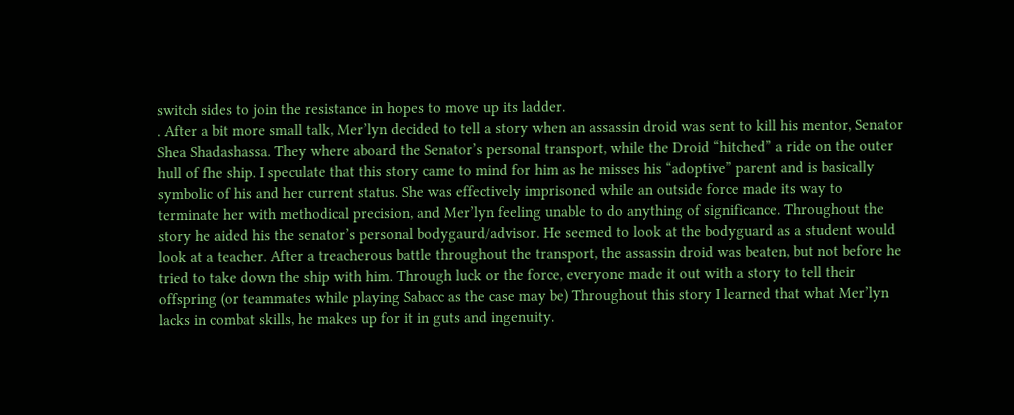switch sides to join the resistance in hopes to move up its ladder.
. After a bit more small talk, Mer’lyn decided to tell a story when an assassin droid was sent to kill his mentor, Senator Shea Shadashassa. They where aboard the Senator’s personal transport, while the Droid “hitched” a ride on the outer hull of fhe ship. I speculate that this story came to mind for him as he misses his “adoptive” parent and is basically symbolic of his and her current status. She was effectively imprisoned while an outside force made its way to terminate her with methodical precision, and Mer’lyn feeling unable to do anything of significance. Throughout the story he aided his the senator’s personal bodygaurd/advisor. He seemed to look at the bodyguard as a student would look at a teacher. After a treacherous battle throughout the transport, the assassin droid was beaten, but not before he tried to take down the ship with him. Through luck or the force, everyone made it out with a story to tell their offspring (or teammates while playing Sabacc as the case may be) Throughout this story I learned that what Mer’lyn lacks in combat skills, he makes up for it in guts and ingenuity.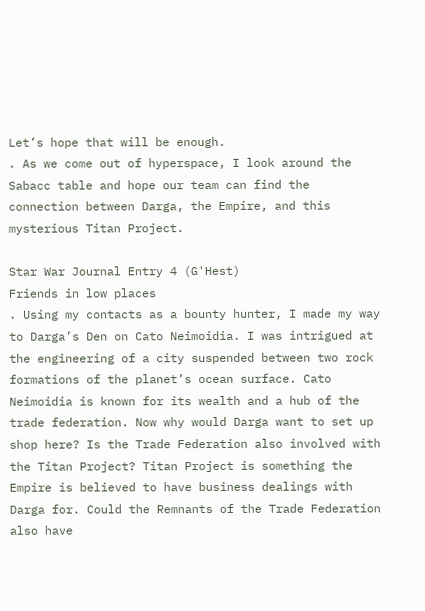Let’s hope that will be enough.
. As we come out of hyperspace, I look around the Sabacc table and hope our team can find the connection between Darga, the Empire, and this mysterious Titan Project.

Star War Journal Entry 4 (G'Hest)
Friends in low places
. Using my contacts as a bounty hunter, I made my way to Darga’s Den on Cato Neimoidia. I was intrigued at the engineering of a city suspended between two rock formations of the planet’s ocean surface. Cato Neimoidia is known for its wealth and a hub of the trade federation. Now why would Darga want to set up shop here? Is the Trade Federation also involved with the Titan Project? Titan Project is something the Empire is believed to have business dealings with Darga for. Could the Remnants of the Trade Federation also have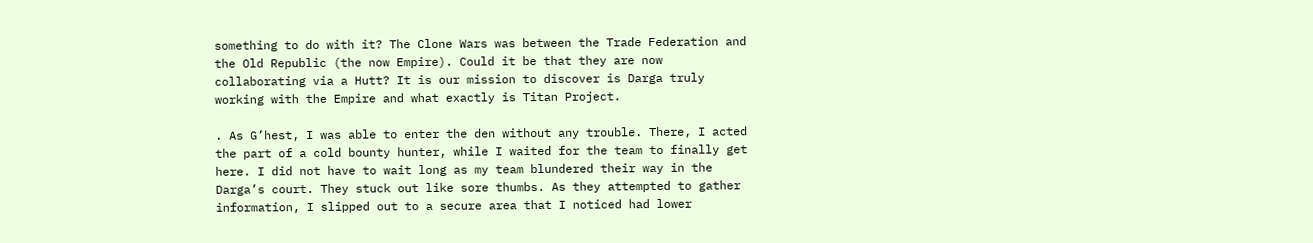something to do with it? The Clone Wars was between the Trade Federation and the Old Republic (the now Empire). Could it be that they are now collaborating via a Hutt? It is our mission to discover is Darga truly working with the Empire and what exactly is Titan Project.

. As G’hest, I was able to enter the den without any trouble. There, I acted the part of a cold bounty hunter, while I waited for the team to finally get here. I did not have to wait long as my team blundered their way in the Darga’s court. They stuck out like sore thumbs. As they attempted to gather information, I slipped out to a secure area that I noticed had lower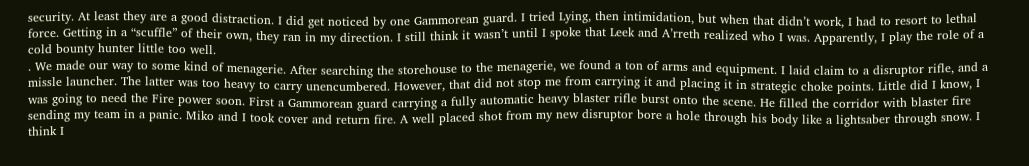security. At least they are a good distraction. I did get noticed by one Gammorean guard. I tried Lying, then intimidation, but when that didn’t work, I had to resort to lethal force. Getting in a “scuffle” of their own, they ran in my direction. I still think it wasn’t until I spoke that Leek and A’rreth realized who I was. Apparently, I play the role of a cold bounty hunter little too well.
. We made our way to some kind of menagerie. After searching the storehouse to the menagerie, we found a ton of arms and equipment. I laid claim to a disruptor rifle, and a missle launcher. The latter was too heavy to carry unencumbered. However, that did not stop me from carrying it and placing it in strategic choke points. Little did I know, I was going to need the Fire power soon. First a Gammorean guard carrying a fully automatic heavy blaster rifle burst onto the scene. He filled the corridor with blaster fire sending my team in a panic. Miko and I took cover and return fire. A well placed shot from my new disruptor bore a hole through his body like a lightsaber through snow. I think I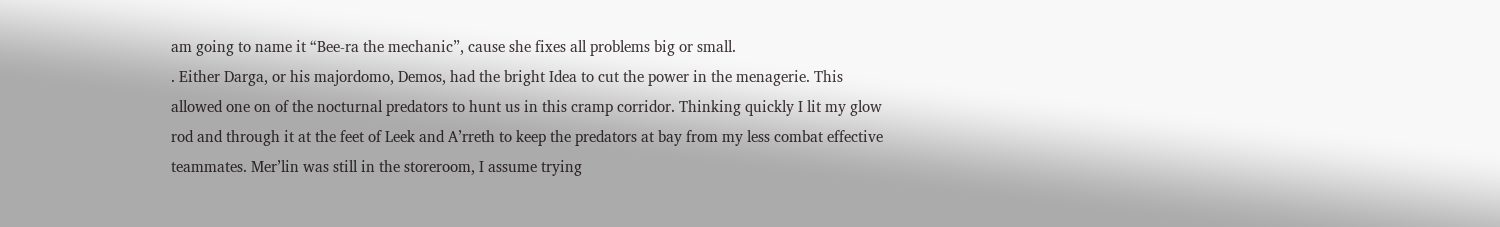am going to name it “Bee-ra the mechanic”, cause she fixes all problems big or small.
. Either Darga, or his majordomo, Demos, had the bright Idea to cut the power in the menagerie. This allowed one on of the nocturnal predators to hunt us in this cramp corridor. Thinking quickly I lit my glow rod and through it at the feet of Leek and A’rreth to keep the predators at bay from my less combat effective teammates. Mer’lin was still in the storeroom, I assume trying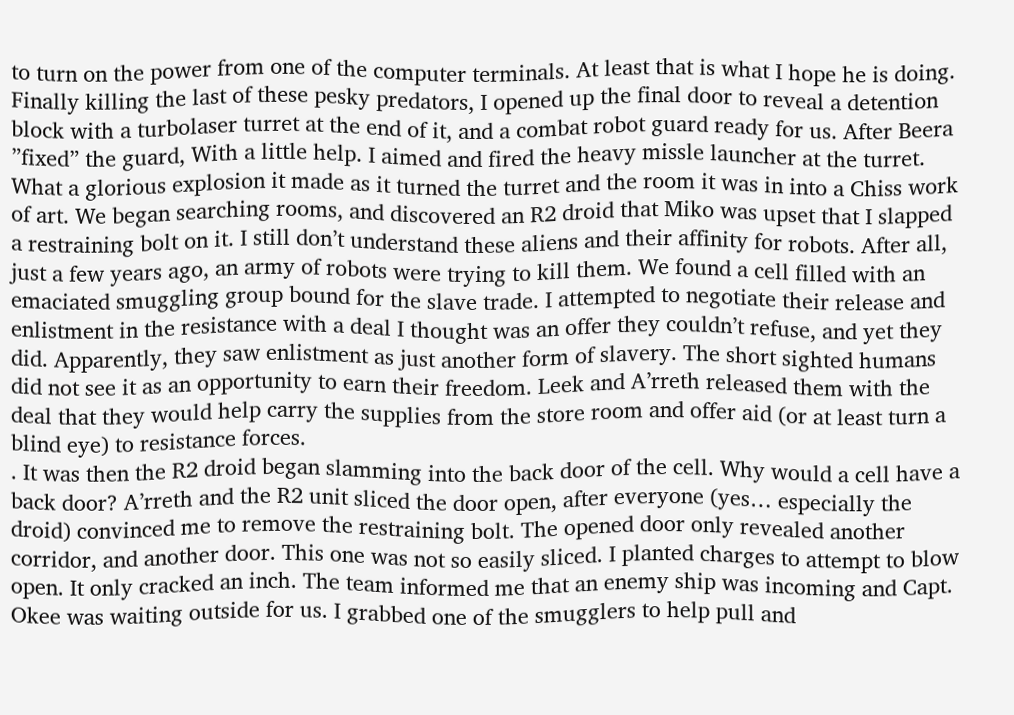to turn on the power from one of the computer terminals. At least that is what I hope he is doing. Finally killing the last of these pesky predators, I opened up the final door to reveal a detention block with a turbolaser turret at the end of it, and a combat robot guard ready for us. After Beera ”fixed” the guard, With a little help. I aimed and fired the heavy missle launcher at the turret. What a glorious explosion it made as it turned the turret and the room it was in into a Chiss work of art. We began searching rooms, and discovered an R2 droid that Miko was upset that I slapped a restraining bolt on it. I still don’t understand these aliens and their affinity for robots. After all, just a few years ago, an army of robots were trying to kill them. We found a cell filled with an emaciated smuggling group bound for the slave trade. I attempted to negotiate their release and enlistment in the resistance with a deal I thought was an offer they couldn’t refuse, and yet they did. Apparently, they saw enlistment as just another form of slavery. The short sighted humans did not see it as an opportunity to earn their freedom. Leek and A’rreth released them with the deal that they would help carry the supplies from the store room and offer aid (or at least turn a blind eye) to resistance forces.
. It was then the R2 droid began slamming into the back door of the cell. Why would a cell have a back door? A’rreth and the R2 unit sliced the door open, after everyone (yes… especially the droid) convinced me to remove the restraining bolt. The opened door only revealed another corridor, and another door. This one was not so easily sliced. I planted charges to attempt to blow open. It only cracked an inch. The team informed me that an enemy ship was incoming and Capt. Okee was waiting outside for us. I grabbed one of the smugglers to help pull and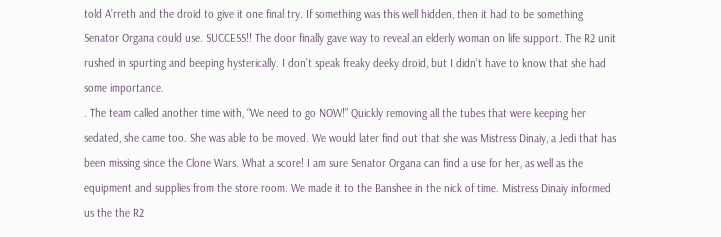told A’rreth and the droid to give it one final try. If something was this well hidden, then it had to be something Senator Organa could use. SUCCESS!! The door finally gave way to reveal an elderly woman on life support. The R2 unit rushed in spurting and beeping hysterically. I don’t speak freaky deeky droid, but I didn’t have to know that she had some importance.
. The team called another time with, “We need to go NOW!” Quickly removing all the tubes that were keeping her sedated, she came too. She was able to be moved. We would later find out that she was Mistress Dinaiy, a Jedi that has been missing since the Clone Wars. What a score! I am sure Senator Organa can find a use for her, as well as the equipment and supplies from the store room. We made it to the Banshee in the nick of time. Mistress Dinaiy informed us the the R2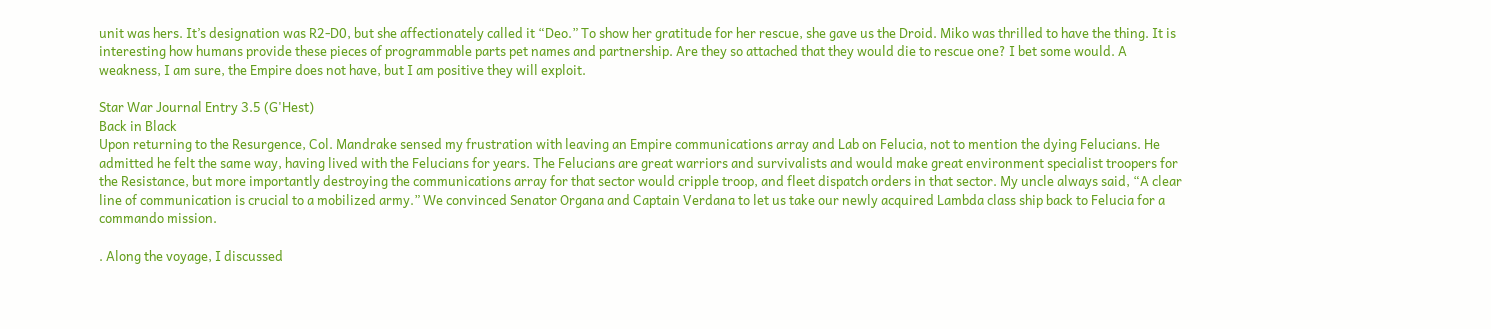unit was hers. It’s designation was R2-D0, but she affectionately called it “Deo.” To show her gratitude for her rescue, she gave us the Droid. Miko was thrilled to have the thing. It is interesting how humans provide these pieces of programmable parts pet names and partnership. Are they so attached that they would die to rescue one? I bet some would. A weakness, I am sure, the Empire does not have, but I am positive they will exploit.

Star War Journal Entry 3.5 (G'Hest)
Back in Black
Upon returning to the Resurgence, Col. Mandrake sensed my frustration with leaving an Empire communications array and Lab on Felucia, not to mention the dying Felucians. He admitted he felt the same way, having lived with the Felucians for years. The Felucians are great warriors and survivalists and would make great environment specialist troopers for the Resistance, but more importantly destroying the communications array for that sector would cripple troop, and fleet dispatch orders in that sector. My uncle always said, “A clear line of communication is crucial to a mobilized army.” We convinced Senator Organa and Captain Verdana to let us take our newly acquired Lambda class ship back to Felucia for a commando mission.

. Along the voyage, I discussed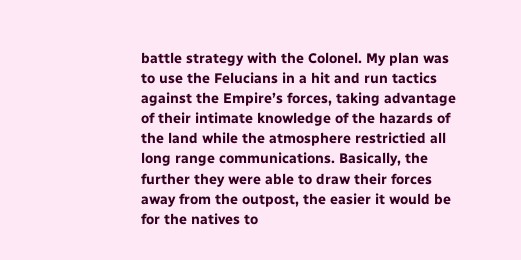battle strategy with the Colonel. My plan was to use the Felucians in a hit and run tactics against the Empire’s forces, taking advantage of their intimate knowledge of the hazards of the land while the atmosphere restrictied all long range communications. Basically, the further they were able to draw their forces away from the outpost, the easier it would be for the natives to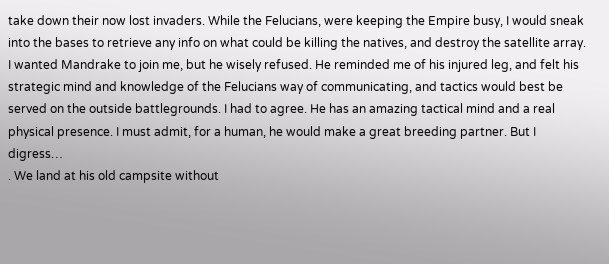take down their now lost invaders. While the Felucians, were keeping the Empire busy, I would sneak into the bases to retrieve any info on what could be killing the natives, and destroy the satellite array. I wanted Mandrake to join me, but he wisely refused. He reminded me of his injured leg, and felt his strategic mind and knowledge of the Felucians way of communicating, and tactics would best be served on the outside battlegrounds. I had to agree. He has an amazing tactical mind and a real physical presence. I must admit, for a human, he would make a great breeding partner. But I digress…
. We land at his old campsite without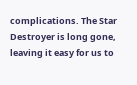complications. The Star Destroyer is long gone, leaving it easy for us to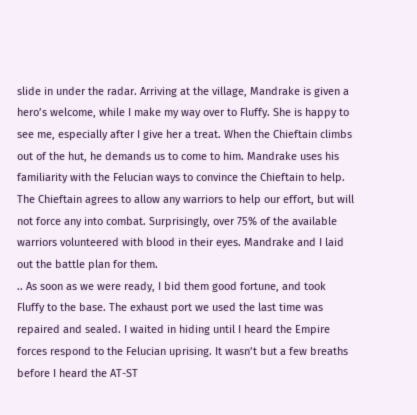slide in under the radar. Arriving at the village, Mandrake is given a hero’s welcome, while I make my way over to Fluffy. She is happy to see me, especially after I give her a treat. When the Chieftain climbs out of the hut, he demands us to come to him. Mandrake uses his familiarity with the Felucian ways to convince the Chieftain to help. The Chieftain agrees to allow any warriors to help our effort, but will not force any into combat. Surprisingly, over 75% of the available warriors volunteered with blood in their eyes. Mandrake and I laid out the battle plan for them.
.. As soon as we were ready, I bid them good fortune, and took Fluffy to the base. The exhaust port we used the last time was repaired and sealed. I waited in hiding until I heard the Empire forces respond to the Felucian uprising. It wasn’t but a few breaths before I heard the AT-ST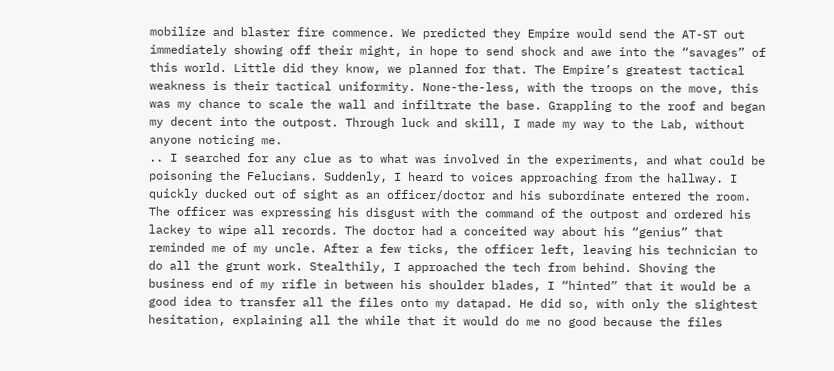mobilize and blaster fire commence. We predicted they Empire would send the AT-ST out immediately showing off their might, in hope to send shock and awe into the “savages” of this world. Little did they know, we planned for that. The Empire’s greatest tactical weakness is their tactical uniformity. None-the-less, with the troops on the move, this was my chance to scale the wall and infiltrate the base. Grappling to the roof and began my decent into the outpost. Through luck and skill, I made my way to the Lab, without anyone noticing me.
.. I searched for any clue as to what was involved in the experiments, and what could be poisoning the Felucians. Suddenly, I heard to voices approaching from the hallway. I quickly ducked out of sight as an officer/doctor and his subordinate entered the room. The officer was expressing his disgust with the command of the outpost and ordered his lackey to wipe all records. The doctor had a conceited way about his “genius” that reminded me of my uncle. After a few ticks, the officer left, leaving his technician to do all the grunt work. Stealthily, I approached the tech from behind. Shoving the business end of my rifle in between his shoulder blades, I “hinted” that it would be a good idea to transfer all the files onto my datapad. He did so, with only the slightest hesitation, explaining all the while that it would do me no good because the files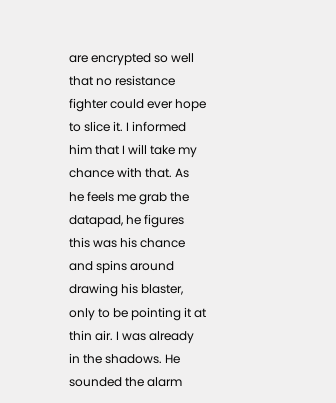are encrypted so well that no resistance fighter could ever hope to slice it. I informed him that I will take my chance with that. As he feels me grab the datapad, he figures this was his chance and spins around drawing his blaster, only to be pointing it at thin air. I was already in the shadows. He sounded the alarm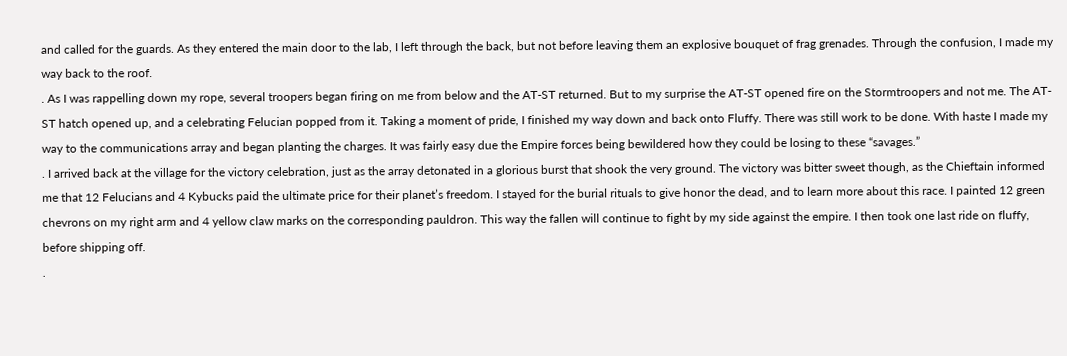and called for the guards. As they entered the main door to the lab, I left through the back, but not before leaving them an explosive bouquet of frag grenades. Through the confusion, I made my way back to the roof.
. As I was rappelling down my rope, several troopers began firing on me from below and the AT-ST returned. But to my surprise the AT-ST opened fire on the Stormtroopers and not me. The AT-ST hatch opened up, and a celebrating Felucian popped from it. Taking a moment of pride, I finished my way down and back onto Fluffy. There was still work to be done. With haste I made my way to the communications array and began planting the charges. It was fairly easy due the Empire forces being bewildered how they could be losing to these “savages.”
. I arrived back at the village for the victory celebration, just as the array detonated in a glorious burst that shook the very ground. The victory was bitter sweet though, as the Chieftain informed me that 12 Felucians and 4 Kybucks paid the ultimate price for their planet’s freedom. I stayed for the burial rituals to give honor the dead, and to learn more about this race. I painted 12 green chevrons on my right arm and 4 yellow claw marks on the corresponding pauldron. This way the fallen will continue to fight by my side against the empire. I then took one last ride on fluffy, before shipping off.
.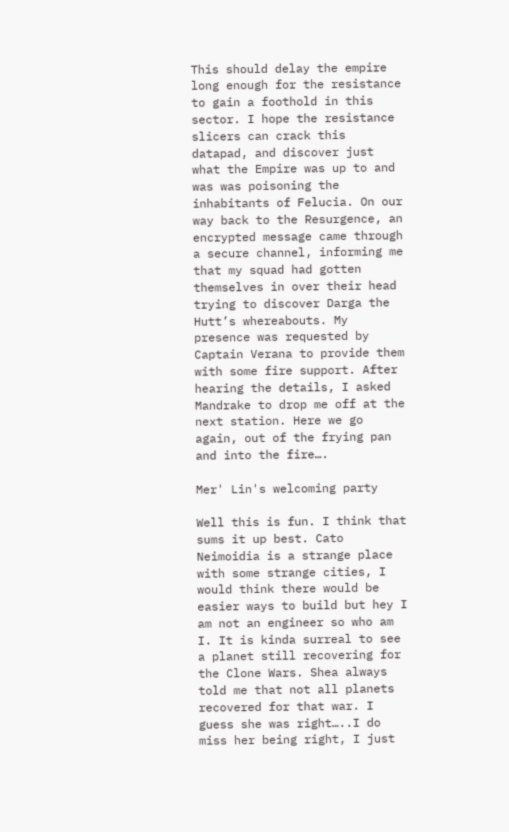This should delay the empire long enough for the resistance to gain a foothold in this sector. I hope the resistance slicers can crack this datapad, and discover just what the Empire was up to and was was poisoning the inhabitants of Felucia. On our way back to the Resurgence, an encrypted message came through a secure channel, informing me that my squad had gotten themselves in over their head trying to discover Darga the Hutt’s whereabouts. My presence was requested by Captain Verana to provide them with some fire support. After hearing the details, I asked Mandrake to drop me off at the next station. Here we go again, out of the frying pan and into the fire….

Mer' Lin's welcoming party

Well this is fun. I think that sums it up best. Cato Neimoidia is a strange place with some strange cities, I would think there would be easier ways to build but hey I am not an engineer so who am I. It is kinda surreal to see a planet still recovering for the Clone Wars. Shea always told me that not all planets recovered for that war. I guess she was right…..I do miss her being right, I just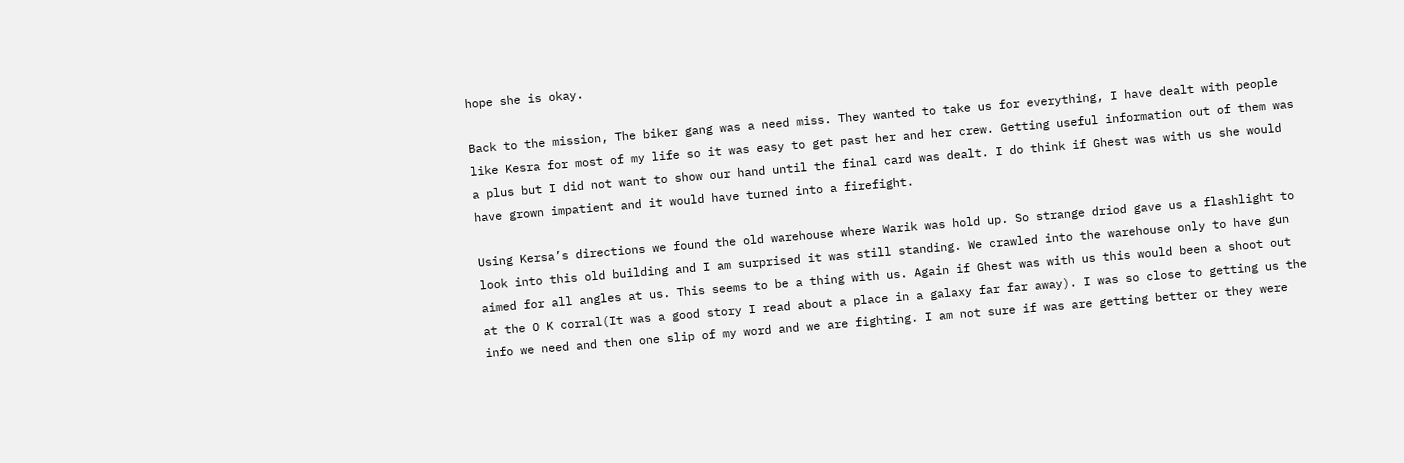hope she is okay.

Back to the mission, The biker gang was a need miss. They wanted to take us for everything, I have dealt with people like Kesra for most of my life so it was easy to get past her and her crew. Getting useful information out of them was a plus but I did not want to show our hand until the final card was dealt. I do think if Ghest was with us she would have grown impatient and it would have turned into a firefight.

Using Kersa’s directions we found the old warehouse where Warik was hold up. So strange driod gave us a flashlight to look into this old building and I am surprised it was still standing. We crawled into the warehouse only to have gun aimed for all angles at us. This seems to be a thing with us. Again if Ghest was with us this would been a shoot out at the O K corral(It was a good story I read about a place in a galaxy far far away). I was so close to getting us the info we need and then one slip of my word and we are fighting. I am not sure if was are getting better or they were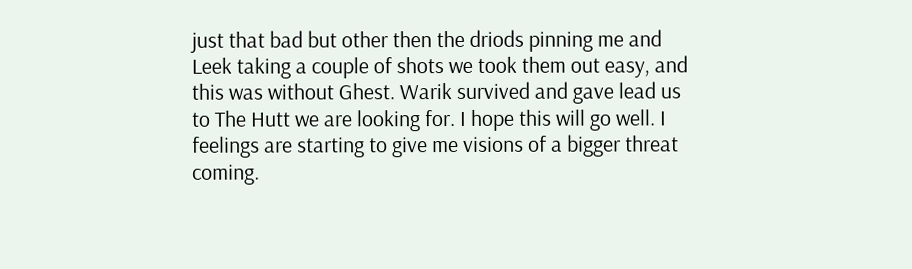just that bad but other then the driods pinning me and Leek taking a couple of shots we took them out easy, and this was without Ghest. Warik survived and gave lead us to The Hutt we are looking for. I hope this will go well. I feelings are starting to give me visions of a bigger threat coming.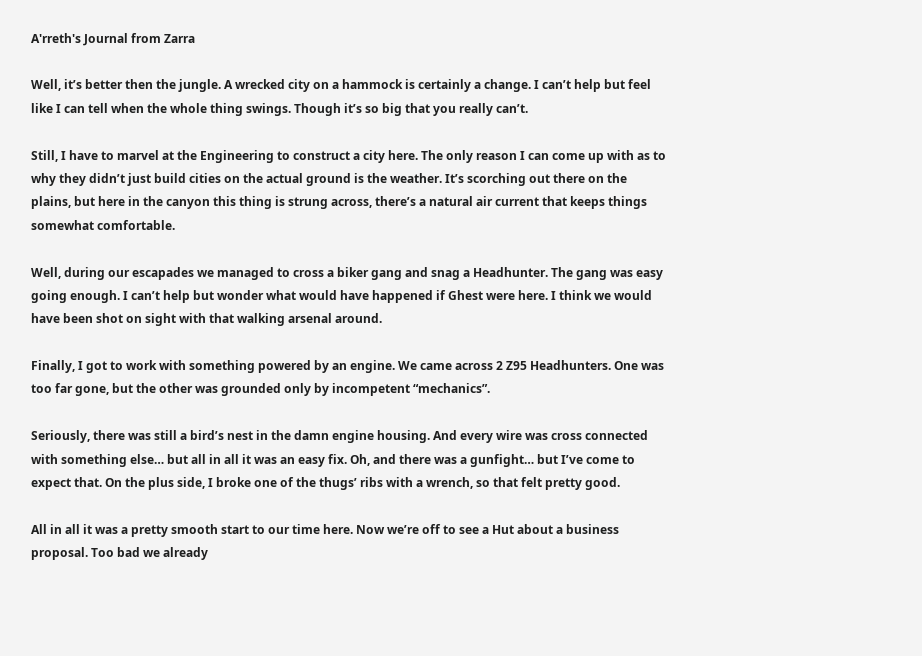A'rreth's Journal from Zarra

Well, it’s better then the jungle. A wrecked city on a hammock is certainly a change. I can’t help but feel like I can tell when the whole thing swings. Though it’s so big that you really can’t.

Still, I have to marvel at the Engineering to construct a city here. The only reason I can come up with as to why they didn’t just build cities on the actual ground is the weather. It’s scorching out there on the plains, but here in the canyon this thing is strung across, there’s a natural air current that keeps things somewhat comfortable.

Well, during our escapades we managed to cross a biker gang and snag a Headhunter. The gang was easy going enough. I can’t help but wonder what would have happened if Ghest were here. I think we would have been shot on sight with that walking arsenal around.

Finally, I got to work with something powered by an engine. We came across 2 Z95 Headhunters. One was too far gone, but the other was grounded only by incompetent “mechanics”.

Seriously, there was still a bird’s nest in the damn engine housing. And every wire was cross connected with something else… but all in all it was an easy fix. Oh, and there was a gunfight… but I’ve come to expect that. On the plus side, I broke one of the thugs’ ribs with a wrench, so that felt pretty good.

All in all it was a pretty smooth start to our time here. Now we’re off to see a Hut about a business proposal. Too bad we already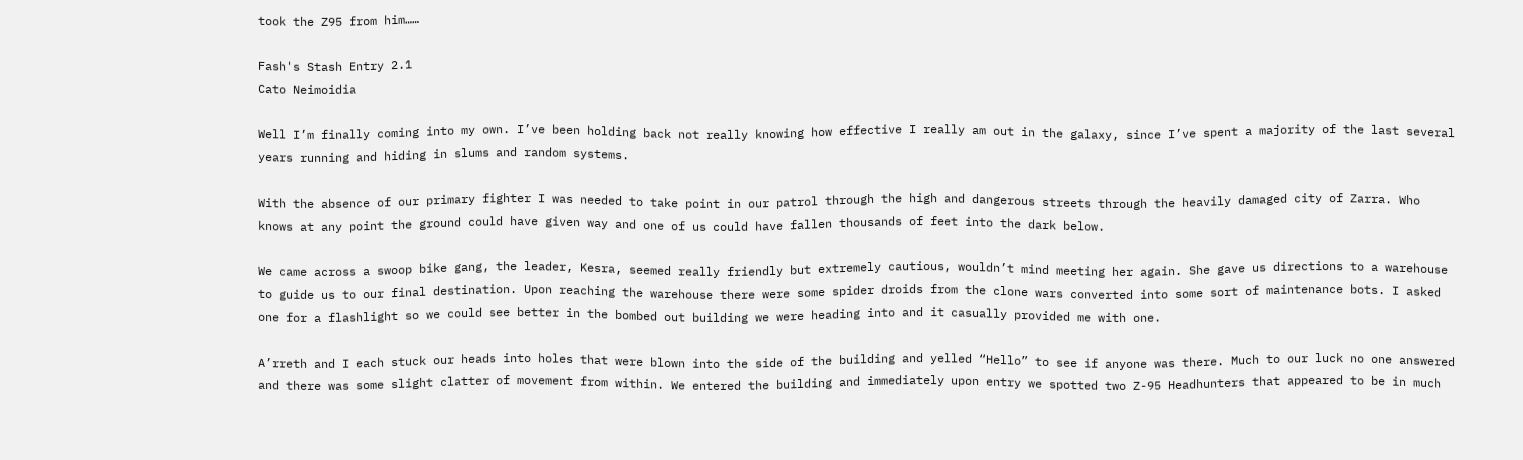took the Z95 from him……

Fash's Stash Entry 2.1
Cato Neimoidia

Well I’m finally coming into my own. I’ve been holding back not really knowing how effective I really am out in the galaxy, since I’ve spent a majority of the last several years running and hiding in slums and random systems.

With the absence of our primary fighter I was needed to take point in our patrol through the high and dangerous streets through the heavily damaged city of Zarra. Who knows at any point the ground could have given way and one of us could have fallen thousands of feet into the dark below.

We came across a swoop bike gang, the leader, Kesra, seemed really friendly but extremely cautious, wouldn’t mind meeting her again. She gave us directions to a warehouse to guide us to our final destination. Upon reaching the warehouse there were some spider droids from the clone wars converted into some sort of maintenance bots. I asked one for a flashlight so we could see better in the bombed out building we were heading into and it casually provided me with one.

A’rreth and I each stuck our heads into holes that were blown into the side of the building and yelled “Hello” to see if anyone was there. Much to our luck no one answered and there was some slight clatter of movement from within. We entered the building and immediately upon entry we spotted two Z-95 Headhunters that appeared to be in much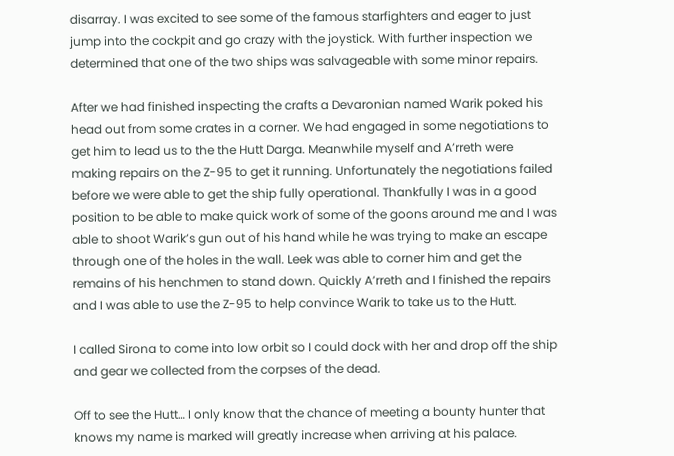disarray. I was excited to see some of the famous starfighters and eager to just jump into the cockpit and go crazy with the joystick. With further inspection we determined that one of the two ships was salvageable with some minor repairs.

After we had finished inspecting the crafts a Devaronian named Warik poked his head out from some crates in a corner. We had engaged in some negotiations to get him to lead us to the the Hutt Darga. Meanwhile myself and A’rreth were making repairs on the Z-95 to get it running. Unfortunately the negotiations failed before we were able to get the ship fully operational. Thankfully I was in a good position to be able to make quick work of some of the goons around me and I was able to shoot Warik’s gun out of his hand while he was trying to make an escape through one of the holes in the wall. Leek was able to corner him and get the remains of his henchmen to stand down. Quickly A’rreth and I finished the repairs and I was able to use the Z-95 to help convince Warik to take us to the Hutt.

I called Sirona to come into low orbit so I could dock with her and drop off the ship and gear we collected from the corpses of the dead.

Off to see the Hutt… I only know that the chance of meeting a bounty hunter that knows my name is marked will greatly increase when arriving at his palace.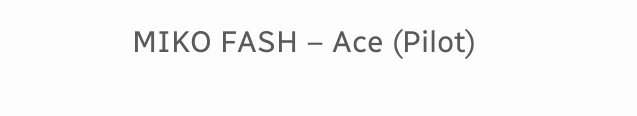MIKO FASH – Ace (Pilot)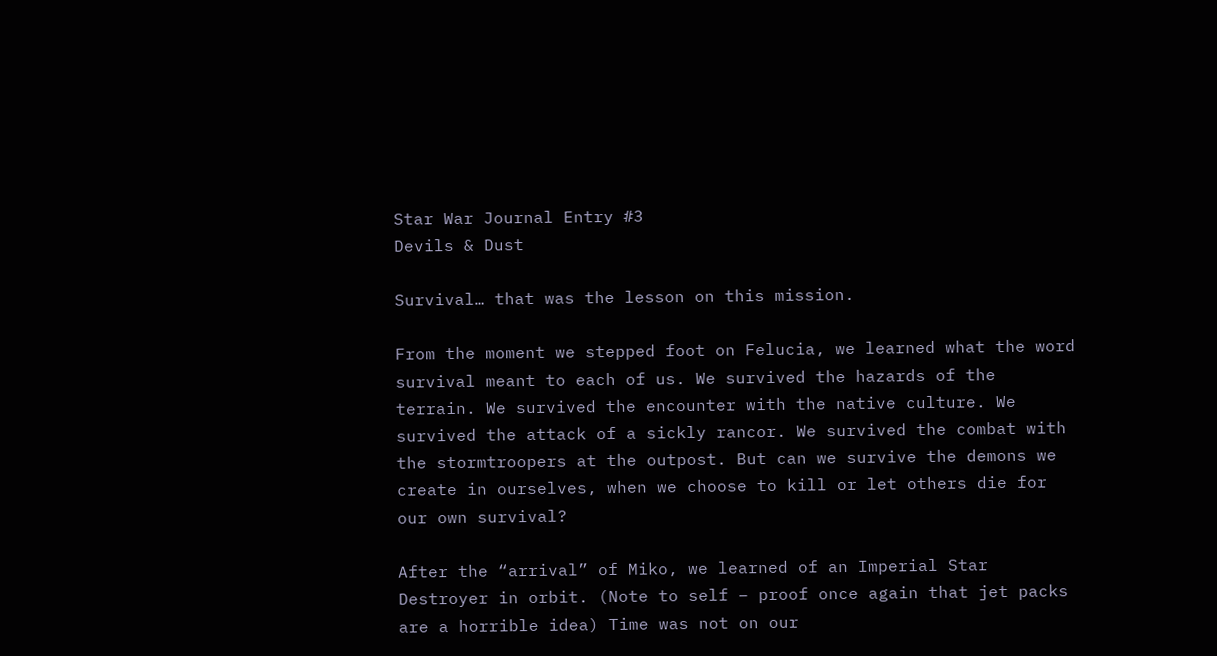Star War Journal Entry #3
Devils & Dust

Survival… that was the lesson on this mission.

From the moment we stepped foot on Felucia, we learned what the word survival meant to each of us. We survived the hazards of the terrain. We survived the encounter with the native culture. We survived the attack of a sickly rancor. We survived the combat with the stormtroopers at the outpost. But can we survive the demons we create in ourselves, when we choose to kill or let others die for our own survival?

After the “arrival” of Miko, we learned of an Imperial Star Destroyer in orbit. (Note to self – proof once again that jet packs are a horrible idea) Time was not on our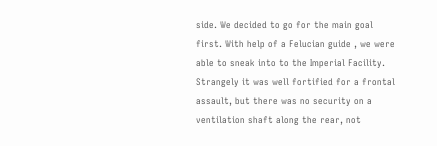side. We decided to go for the main goal first. With help of a Felucian guide , we were able to sneak into to the Imperial Facility. Strangely it was well fortified for a frontal assault, but there was no security on a ventilation shaft along the rear, not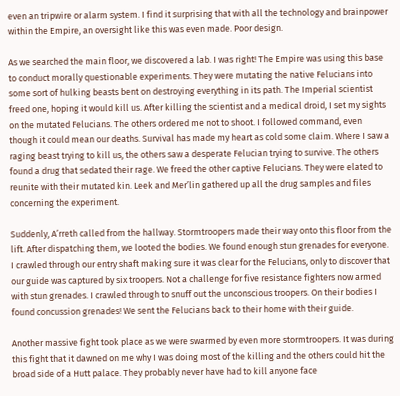even an tripwire or alarm system. I find it surprising that with all the technology and brainpower within the Empire, an oversight like this was even made. Poor design.

As we searched the main floor, we discovered a lab. I was right! The Empire was using this base to conduct morally questionable experiments. They were mutating the native Felucians into some sort of hulking beasts bent on destroying everything in its path. The Imperial scientist freed one, hoping it would kill us. After killing the scientist and a medical droid, I set my sights on the mutated Felucians. The others ordered me not to shoot. I followed command, even though it could mean our deaths. Survival has made my heart as cold some claim. Where I saw a raging beast trying to kill us, the others saw a desperate Felucian trying to survive. The others found a drug that sedated their rage. We freed the other captive Felucians. They were elated to reunite with their mutated kin. Leek and Mer’lin gathered up all the drug samples and files concerning the experiment.

Suddenly, A’rreth called from the hallway. Stormtroopers made their way onto this floor from the lift. After dispatching them, we looted the bodies. We found enough stun grenades for everyone. I crawled through our entry shaft making sure it was clear for the Felucians, only to discover that our guide was captured by six troopers. Not a challenge for five resistance fighters now armed with stun grenades. I crawled through to snuff out the unconscious troopers. On their bodies I found concussion grenades! We sent the Felucians back to their home with their guide.

Another massive fight took place as we were swarmed by even more stormtroopers. It was during this fight that it dawned on me why I was doing most of the killing and the others could hit the broad side of a Hutt palace. They probably never have had to kill anyone face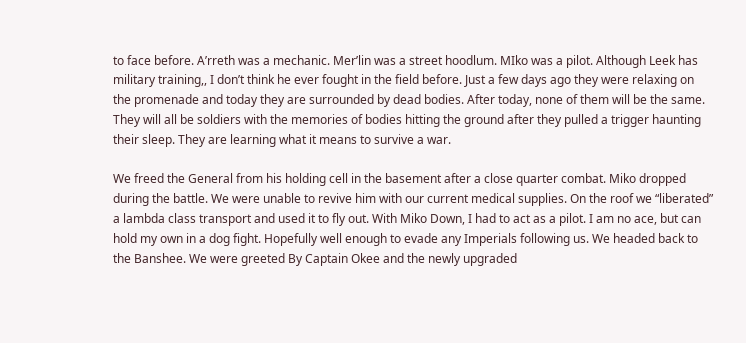to face before. A’rreth was a mechanic. Mer’lin was a street hoodlum. MIko was a pilot. Although Leek has military training,, I don’t think he ever fought in the field before. Just a few days ago they were relaxing on the promenade and today they are surrounded by dead bodies. After today, none of them will be the same. They will all be soldiers with the memories of bodies hitting the ground after they pulled a trigger haunting their sleep. They are learning what it means to survive a war.

We freed the General from his holding cell in the basement after a close quarter combat. Miko dropped during the battle. We were unable to revive him with our current medical supplies. On the roof we “liberated” a lambda class transport and used it to fly out. With Miko Down, I had to act as a pilot. I am no ace, but can hold my own in a dog fight. Hopefully well enough to evade any Imperials following us. We headed back to the Banshee. We were greeted By Captain Okee and the newly upgraded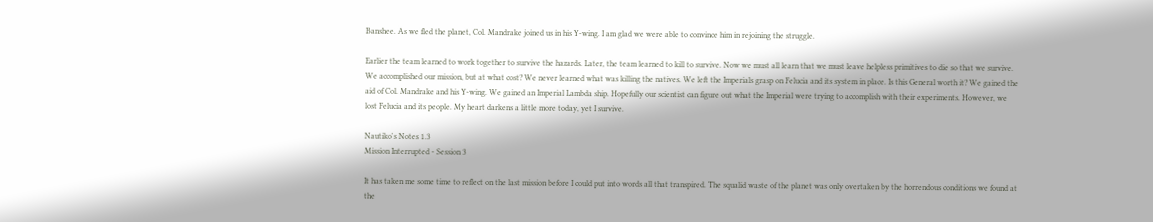Banshee. As we fled the planet, Col. Mandrake joined us in his Y-wing. I am glad we were able to convince him in rejoining the struggle.

Earlier the team learned to work together to survive the hazards. Later, the team learned to kill to survive. Now we must all learn that we must leave helpless primitives to die so that we survive. We accomplished our mission, but at what cost? We never learned what was killing the natives. We left the Imperials grasp on Felucia and its system in place. Is this General worth it? We gained the aid of Col. Mandrake and his Y-wing. We gained an Imperial Lambda ship. Hopefully our scientist can figure out what the Imperial were trying to accomplish with their experiments. However, we lost Felucia and its people. My heart darkens a little more today, yet I survive.

Nautiko's Notes 1.3
Mission Interrupted - Session 3

It has taken me some time to reflect on the last mission before I could put into words all that transpired. The squalid waste of the planet was only overtaken by the horrendous conditions we found at the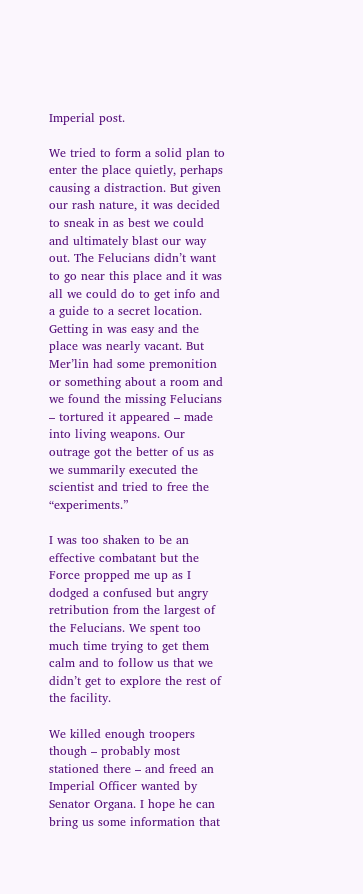Imperial post.

We tried to form a solid plan to enter the place quietly, perhaps causing a distraction. But given our rash nature, it was decided to sneak in as best we could and ultimately blast our way out. The Felucians didn’t want to go near this place and it was all we could do to get info and a guide to a secret location. Getting in was easy and the place was nearly vacant. But Mer’lin had some premonition or something about a room and we found the missing Felucians – tortured it appeared – made into living weapons. Our outrage got the better of us as we summarily executed the scientist and tried to free the “experiments.”

I was too shaken to be an effective combatant but the Force propped me up as I dodged a confused but angry retribution from the largest of the Felucians. We spent too much time trying to get them calm and to follow us that we didn’t get to explore the rest of the facility.

We killed enough troopers though – probably most stationed there – and freed an Imperial Officer wanted by Senator Organa. I hope he can bring us some information that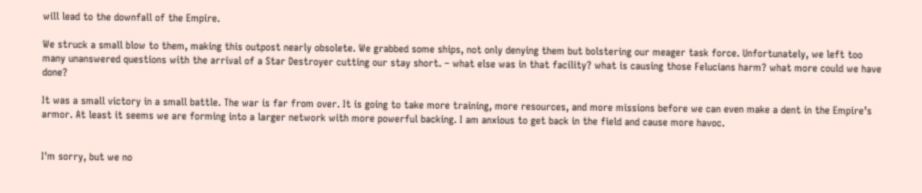will lead to the downfall of the Empire.

We struck a small blow to them, making this outpost nearly obsolete. We grabbed some ships, not only denying them but bolstering our meager task force. Unfortunately, we left too many unanswered questions with the arrival of a Star Destroyer cutting our stay short. – what else was in that facility? what is causing those Felucians harm? what more could we have done?

It was a small victory in a small battle. The war is far from over. It is going to take more training, more resources, and more missions before we can even make a dent in the Empire’s armor. At least it seems we are forming into a larger network with more powerful backing. I am anxious to get back in the field and cause more havoc.


I'm sorry, but we no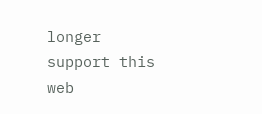longer support this web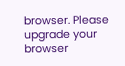browser. Please upgrade your browser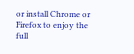or install Chrome or Firefox to enjoy the full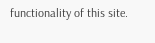functionality of this site.